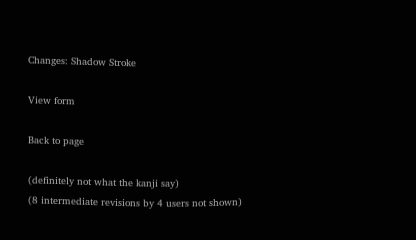Changes: Shadow Stroke

View form

Back to page

(definitely not what the kanji say)
(8 intermediate revisions by 4 users not shown)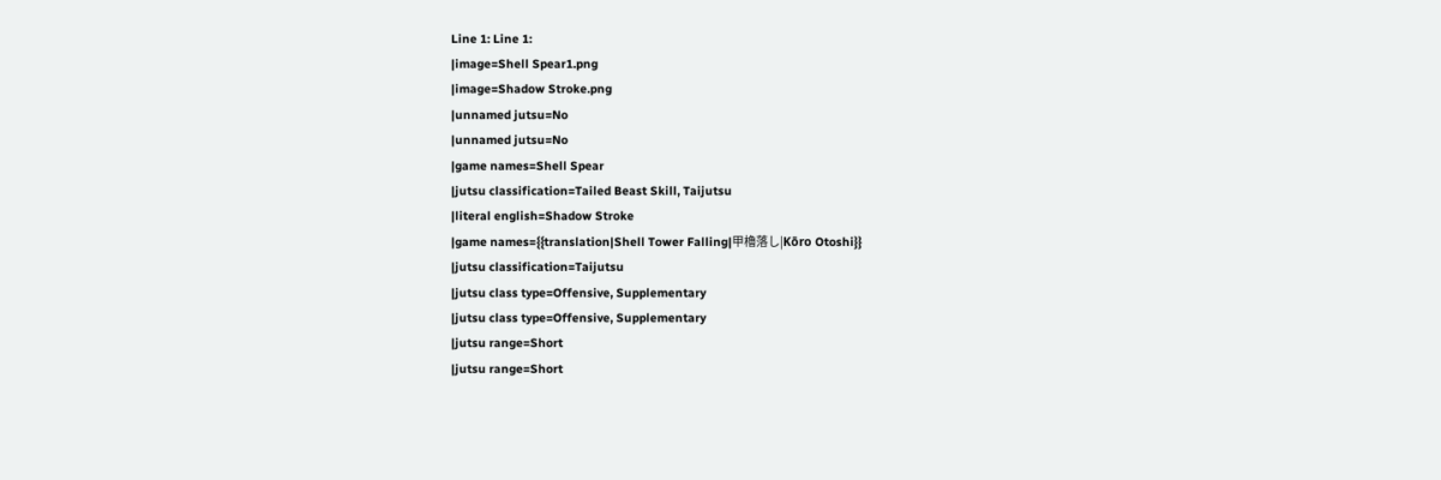Line 1: Line 1:
|image=Shell Spear1.png
|image=Shadow Stroke.png
|unnamed jutsu=No
|unnamed jutsu=No
|game names=Shell Spear
|jutsu classification=Tailed Beast Skill, Taijutsu
|literal english=Shadow Stroke
|game names={{translation|Shell Tower Falling|甲櫓落し|Kōro Otoshi}}
|jutsu classification=Taijutsu
|jutsu class type=Offensive, Supplementary
|jutsu class type=Offensive, Supplementary
|jutsu range=Short
|jutsu range=Short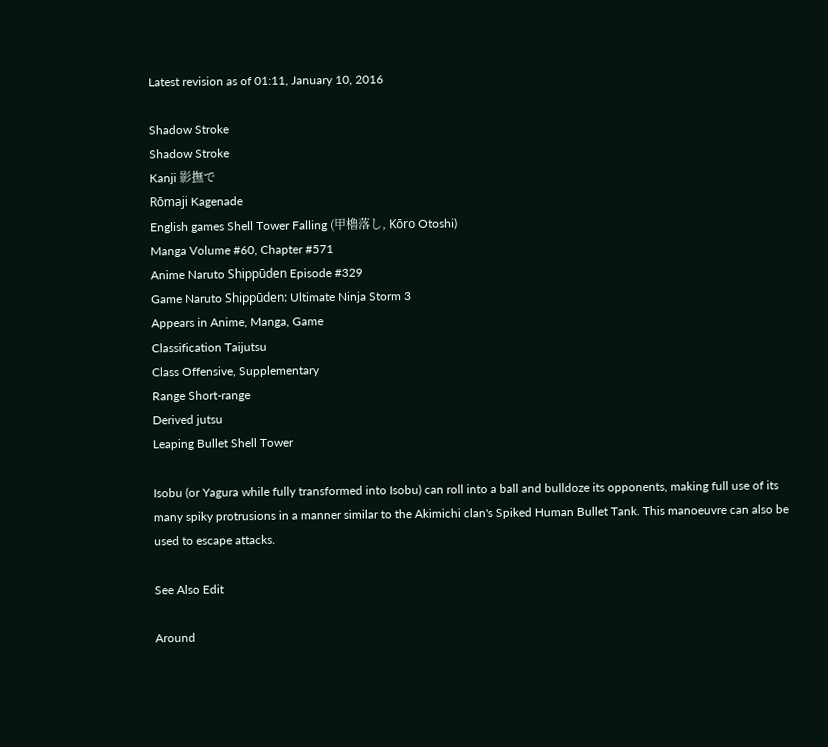Latest revision as of 01:11, January 10, 2016

Shadow Stroke
Shadow Stroke
Kanji 影撫で
Rōmaji Kagenade
English games Shell Tower Falling (甲櫓落し, Kōro Otoshi)
Manga Volume #60, Chapter #571
Anime Naruto Shippūden Episode #329
Game Naruto Shippūden: Ultimate Ninja Storm 3
Appears in Anime, Manga, Game
Classification Taijutsu
Class Offensive, Supplementary
Range Short-range
Derived jutsu
Leaping Bullet Shell Tower

Isobu (or Yagura while fully transformed into Isobu) can roll into a ball and bulldoze its opponents, making full use of its many spiky protrusions in a manner similar to the Akimichi clan's Spiked Human Bullet Tank. This manoeuvre can also be used to escape attacks.

See Also Edit

Around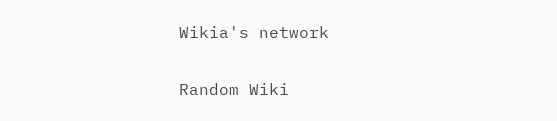Wikia's network

Random Wiki